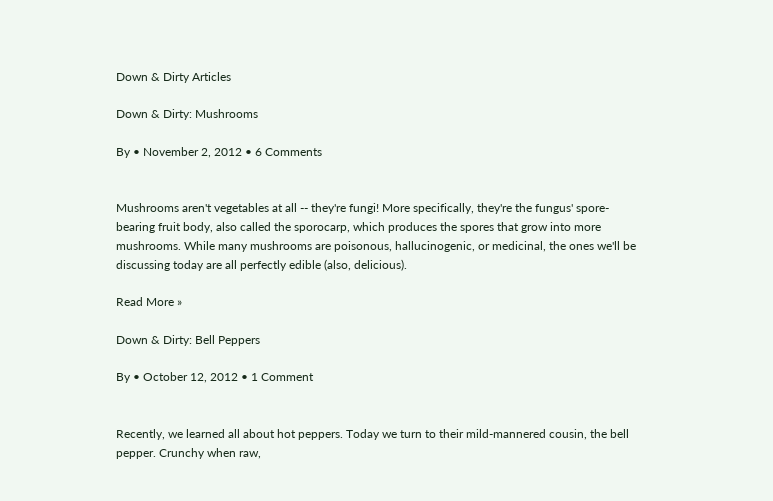Down & Dirty Articles

Down & Dirty: Mushrooms

By • November 2, 2012 • 6 Comments


Mushrooms aren't vegetables at all -- they're fungi! More specifically, they're the fungus' spore-bearing fruit body, also called the sporocarp, which produces the spores that grow into more mushrooms. While many mushrooms are poisonous, hallucinogenic, or medicinal, the ones we'll be discussing today are all perfectly edible (also, delicious).

Read More »

Down & Dirty: Bell Peppers

By • October 12, 2012 • 1 Comment


Recently, we learned all about hot peppers. Today we turn to their mild-mannered cousin, the bell pepper. Crunchy when raw,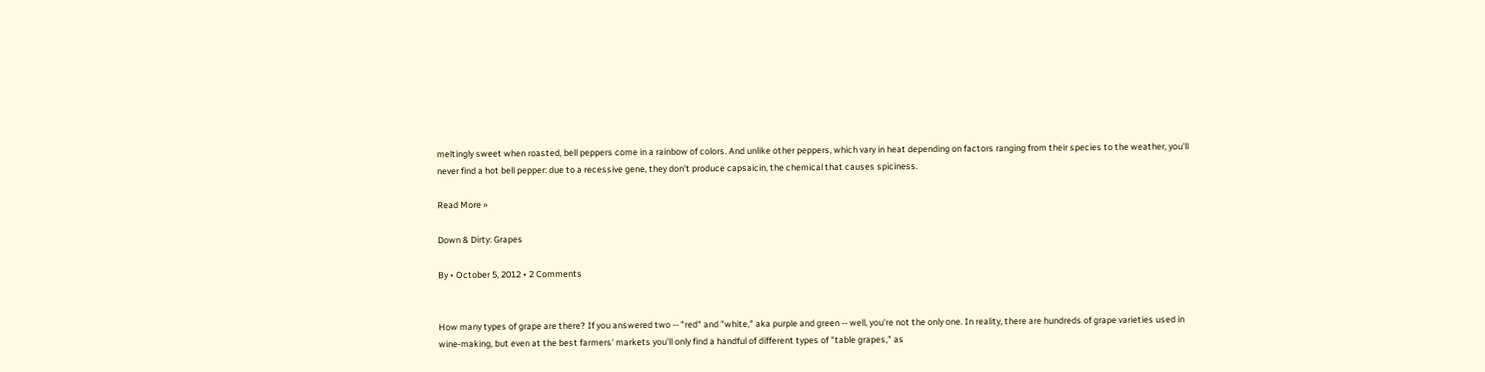meltingly sweet when roasted, bell peppers come in a rainbow of colors. And unlike other peppers, which vary in heat depending on factors ranging from their species to the weather, you'll never find a hot bell pepper: due to a recessive gene, they don't produce capsaicin, the chemical that causes spiciness.

Read More »

Down & Dirty: Grapes

By • October 5, 2012 • 2 Comments


How many types of grape are there? If you answered two -- "red" and "white," aka purple and green -- well, you're not the only one. In reality, there are hundreds of grape varieties used in wine-making, but even at the best farmers' markets you'll only find a handful of different types of "table grapes," as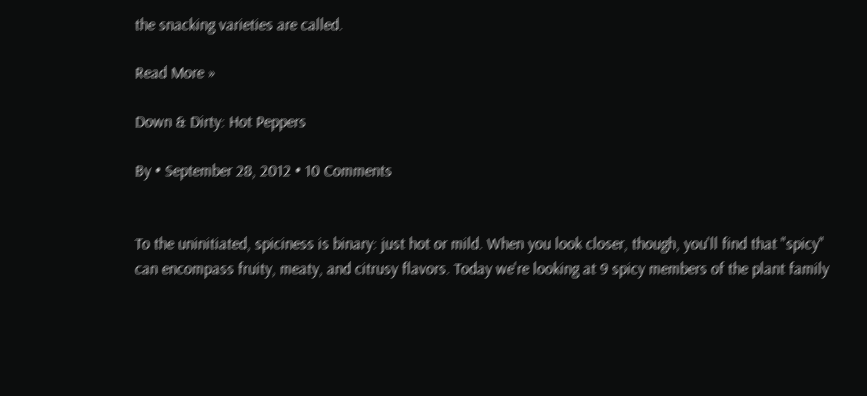the snacking varieties are called.

Read More »

Down & Dirty: Hot Peppers

By • September 28, 2012 • 10 Comments


To the uninitiated, spiciness is binary: just hot or mild. When you look closer, though, you'll find that "spicy" can encompass fruity, meaty, and citrusy flavors. Today we're looking at 9 spicy members of the plant family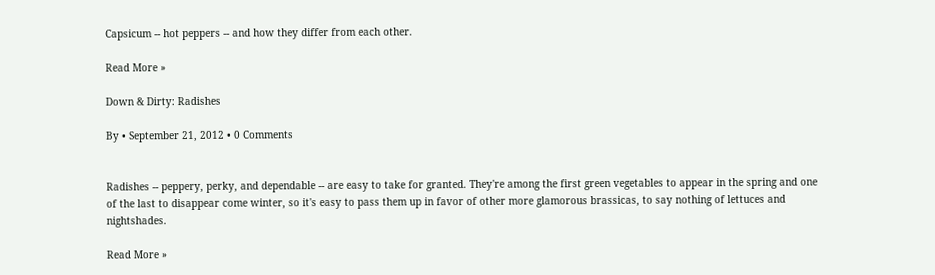Capsicum -- hot peppers -- and how they differ from each other.

Read More »

Down & Dirty: Radishes

By • September 21, 2012 • 0 Comments


Radishes -- peppery, perky, and dependable -- are easy to take for granted. They're among the first green vegetables to appear in the spring and one of the last to disappear come winter, so it's easy to pass them up in favor of other more glamorous brassicas, to say nothing of lettuces and nightshades.

Read More »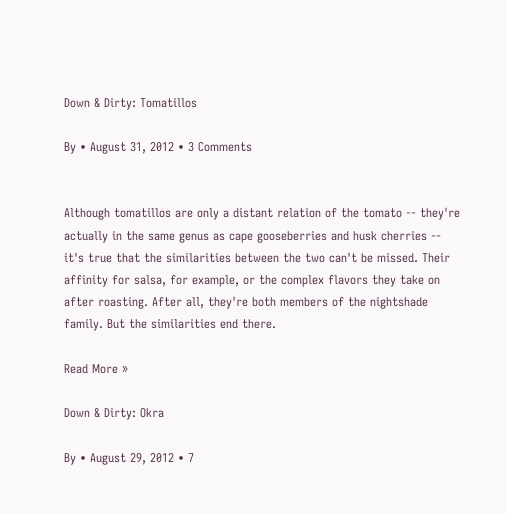Down & Dirty: Tomatillos

By • August 31, 2012 • 3 Comments


Although tomatillos are only a distant relation of the tomato -- they're actually in the same genus as cape gooseberries and husk cherries -- it's true that the similarities between the two can't be missed. Their affinity for salsa, for example, or the complex flavors they take on after roasting. After all, they're both members of the nightshade family. But the similarities end there.

Read More »

Down & Dirty: Okra

By • August 29, 2012 • 7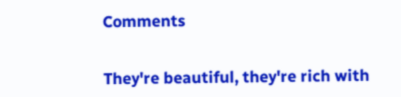Comments


They're beautiful, they're rich with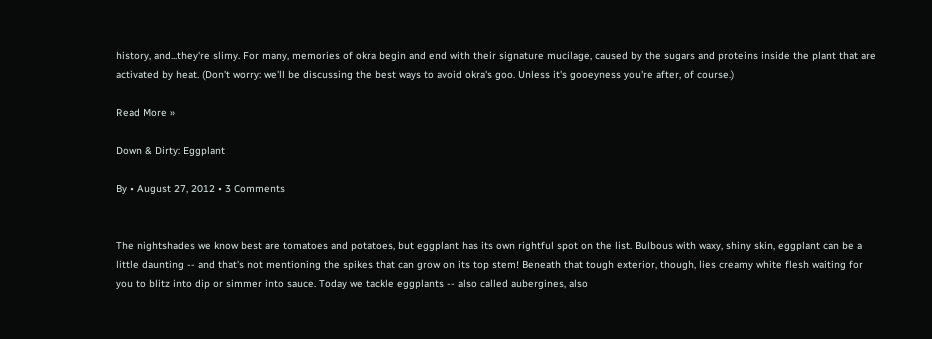history, and...they're slimy. For many, memories of okra begin and end with their signature mucilage, caused by the sugars and proteins inside the plant that are activated by heat. (Don't worry: we'll be discussing the best ways to avoid okra's goo. Unless it's gooeyness you're after, of course.)

Read More »

Down & Dirty: Eggplant

By • August 27, 2012 • 3 Comments


The nightshades we know best are tomatoes and potatoes, but eggplant has its own rightful spot on the list. Bulbous with waxy, shiny skin, eggplant can be a little daunting -- and that's not mentioning the spikes that can grow on its top stem! Beneath that tough exterior, though, lies creamy white flesh waiting for you to blitz into dip or simmer into sauce. Today we tackle eggplants -- also called aubergines, also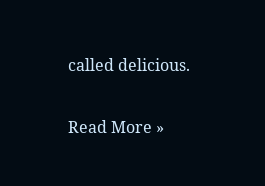called delicious.


Read More »